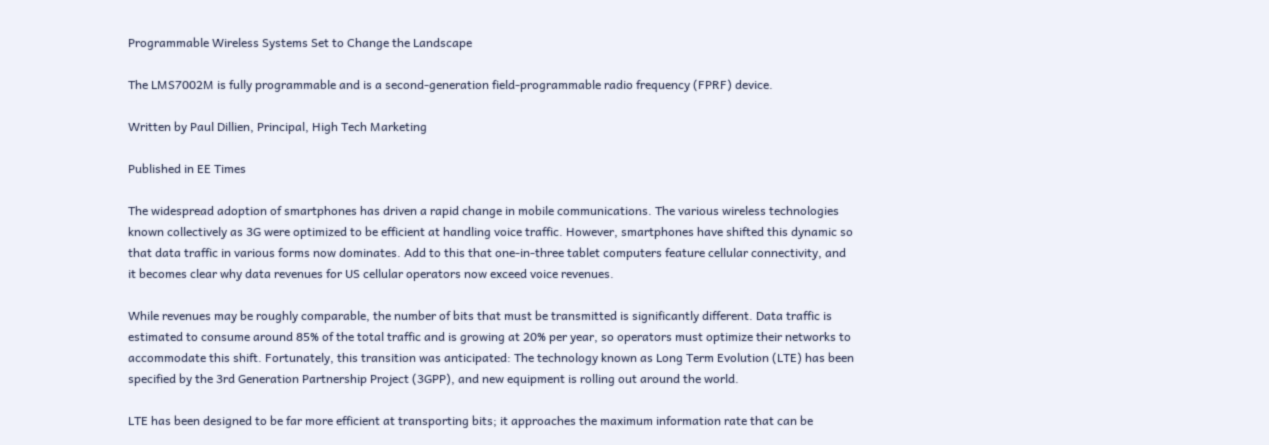Programmable Wireless Systems Set to Change the Landscape

The LMS7002M is fully programmable and is a second-generation field-programmable radio frequency (FPRF) device.

Written by Paul Dillien, Principal, High Tech Marketing

Published in EE Times

The widespread adoption of smartphones has driven a rapid change in mobile communications. The various wireless technologies known collectively as 3G were optimized to be efficient at handling voice traffic. However, smartphones have shifted this dynamic so that data traffic in various forms now dominates. Add to this that one-in-three tablet computers feature cellular connectivity, and it becomes clear why data revenues for US cellular operators now exceed voice revenues.

While revenues may be roughly comparable, the number of bits that must be transmitted is significantly different. Data traffic is estimated to consume around 85% of the total traffic and is growing at 20% per year, so operators must optimize their networks to accommodate this shift. Fortunately, this transition was anticipated: The technology known as Long Term Evolution (LTE) has been specified by the 3rd Generation Partnership Project (3GPP), and new equipment is rolling out around the world.

LTE has been designed to be far more efficient at transporting bits; it approaches the maximum information rate that can be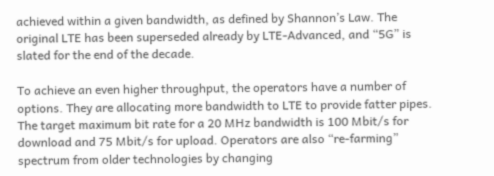achieved within a given bandwidth, as defined by Shannon’s Law. The original LTE has been superseded already by LTE-Advanced, and “5G” is slated for the end of the decade.

To achieve an even higher throughput, the operators have a number of options. They are allocating more bandwidth to LTE to provide fatter pipes. The target maximum bit rate for a 20 MHz bandwidth is 100 Mbit/s for download and 75 Mbit/s for upload. Operators are also “re-farming” spectrum from older technologies by changing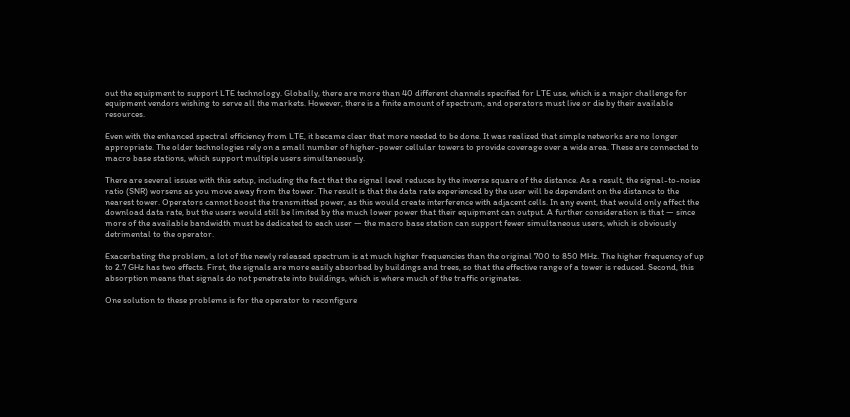out the equipment to support LTE technology. Globally, there are more than 40 different channels specified for LTE use, which is a major challenge for equipment vendors wishing to serve all the markets. However, there is a finite amount of spectrum, and operators must live or die by their available resources.

Even with the enhanced spectral efficiency from LTE, it became clear that more needed to be done. It was realized that simple networks are no longer appropriate. The older technologies rely on a small number of higher-power cellular towers to provide coverage over a wide area. These are connected to macro base stations, which support multiple users simultaneously.

There are several issues with this setup, including the fact that the signal level reduces by the inverse square of the distance. As a result, the signal-to-noise ratio (SNR) worsens as you move away from the tower. The result is that the data rate experienced by the user will be dependent on the distance to the nearest tower. Operators cannot boost the transmitted power, as this would create interference with adjacent cells. In any event, that would only affect the download data rate, but the users would still be limited by the much lower power that their equipment can output. A further consideration is that — since more of the available bandwidth must be dedicated to each user — the macro base station can support fewer simultaneous users, which is obviously detrimental to the operator.

Exacerbating the problem, a lot of the newly released spectrum is at much higher frequencies than the original 700 to 850 MHz. The higher frequency of up to 2.7 GHz has two effects. First, the signals are more easily absorbed by buildings and trees, so that the effective range of a tower is reduced. Second, this absorption means that signals do not penetrate into buildings, which is where much of the traffic originates.

One solution to these problems is for the operator to reconfigure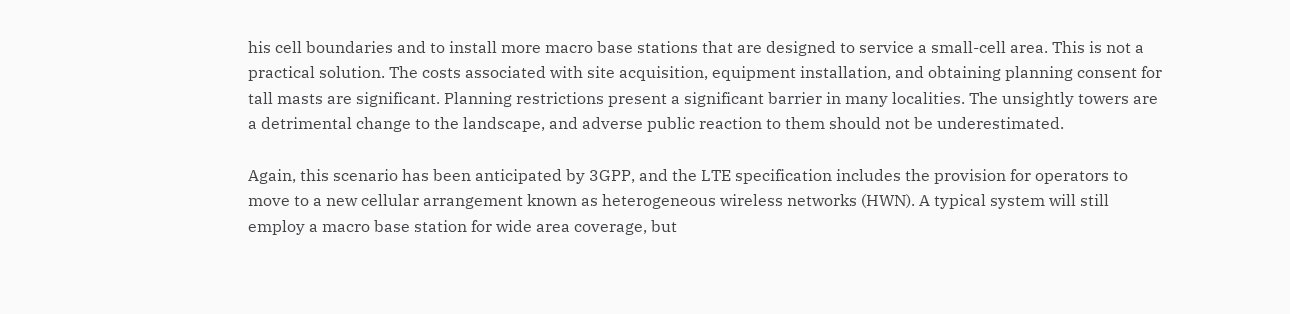his cell boundaries and to install more macro base stations that are designed to service a small-cell area. This is not a practical solution. The costs associated with site acquisition, equipment installation, and obtaining planning consent for tall masts are significant. Planning restrictions present a significant barrier in many localities. The unsightly towers are a detrimental change to the landscape, and adverse public reaction to them should not be underestimated.

Again, this scenario has been anticipated by 3GPP, and the LTE specification includes the provision for operators to move to a new cellular arrangement known as heterogeneous wireless networks (HWN). A typical system will still employ a macro base station for wide area coverage, but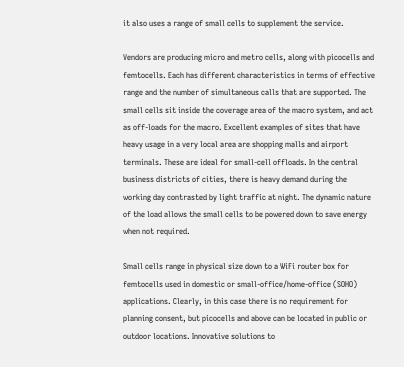it also uses a range of small cells to supplement the service.

Vendors are producing micro and metro cells, along with picocells and femtocells. Each has different characteristics in terms of effective range and the number of simultaneous calls that are supported. The small cells sit inside the coverage area of the macro system, and act as off-loads for the macro. Excellent examples of sites that have heavy usage in a very local area are shopping malls and airport terminals. These are ideal for small-cell offloads. In the central business districts of cities, there is heavy demand during the working day contrasted by light traffic at night. The dynamic nature of the load allows the small cells to be powered down to save energy when not required.

Small cells range in physical size down to a WiFi router box for femtocells used in domestic or small-office/home-office (SOHO) applications. Clearly, in this case there is no requirement for planning consent, but picocells and above can be located in public or outdoor locations. Innovative solutions to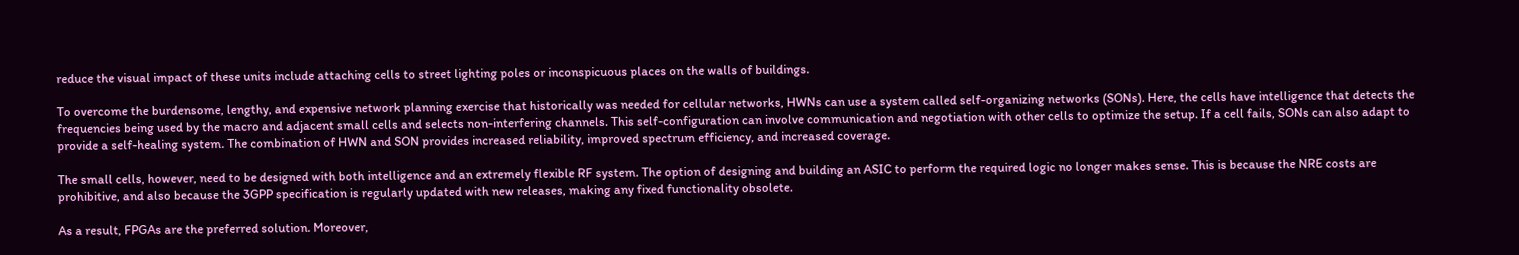reduce the visual impact of these units include attaching cells to street lighting poles or inconspicuous places on the walls of buildings.

To overcome the burdensome, lengthy, and expensive network planning exercise that historically was needed for cellular networks, HWNs can use a system called self-organizing networks (SONs). Here, the cells have intelligence that detects the frequencies being used by the macro and adjacent small cells and selects non-interfering channels. This self-configuration can involve communication and negotiation with other cells to optimize the setup. If a cell fails, SONs can also adapt to provide a self-healing system. The combination of HWN and SON provides increased reliability, improved spectrum efficiency, and increased coverage.

The small cells, however, need to be designed with both intelligence and an extremely flexible RF system. The option of designing and building an ASIC to perform the required logic no longer makes sense. This is because the NRE costs are prohibitive, and also because the 3GPP specification is regularly updated with new releases, making any fixed functionality obsolete.

As a result, FPGAs are the preferred solution. Moreover,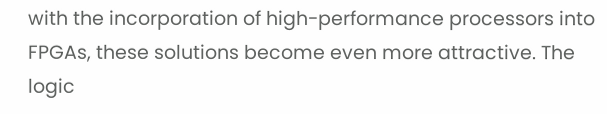with the incorporation of high-performance processors into FPGAs, these solutions become even more attractive. The logic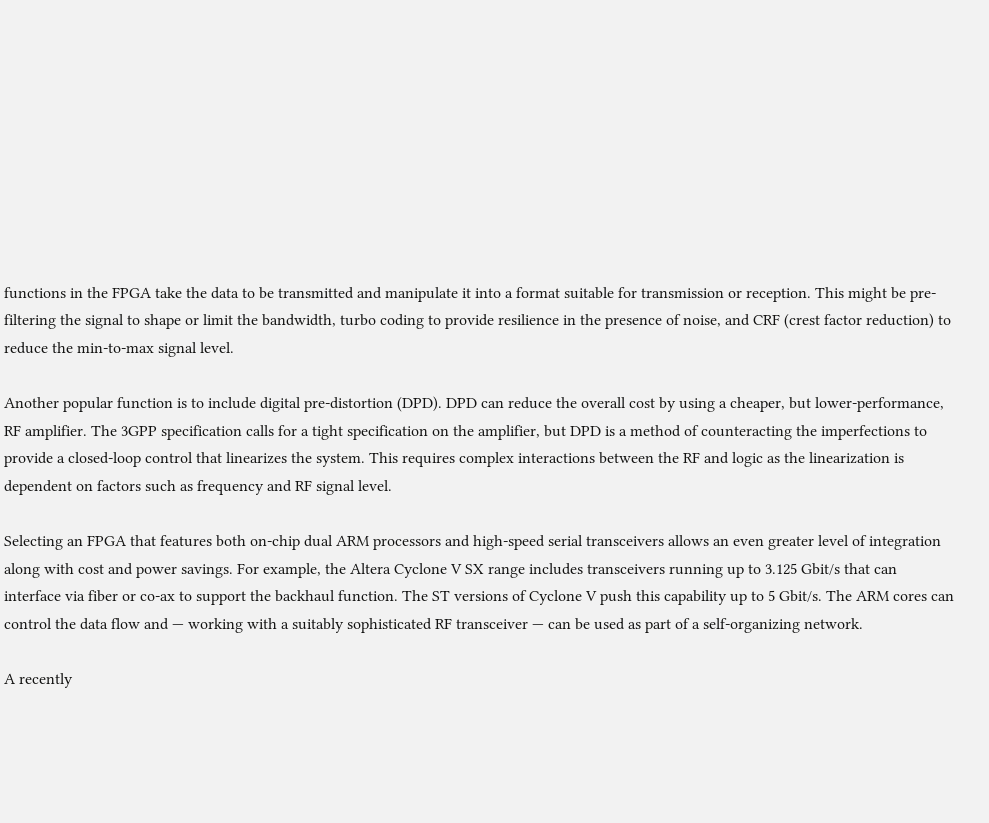functions in the FPGA take the data to be transmitted and manipulate it into a format suitable for transmission or reception. This might be pre-filtering the signal to shape or limit the bandwidth, turbo coding to provide resilience in the presence of noise, and CRF (crest factor reduction) to reduce the min-to-max signal level.

Another popular function is to include digital pre-distortion (DPD). DPD can reduce the overall cost by using a cheaper, but lower-performance, RF amplifier. The 3GPP specification calls for a tight specification on the amplifier, but DPD is a method of counteracting the imperfections to provide a closed-loop control that linearizes the system. This requires complex interactions between the RF and logic as the linearization is dependent on factors such as frequency and RF signal level.

Selecting an FPGA that features both on-chip dual ARM processors and high-speed serial transceivers allows an even greater level of integration along with cost and power savings. For example, the Altera Cyclone V SX range includes transceivers running up to 3.125 Gbit/s that can interface via fiber or co-ax to support the backhaul function. The ST versions of Cyclone V push this capability up to 5 Gbit/s. The ARM cores can control the data flow and — working with a suitably sophisticated RF transceiver — can be used as part of a self-organizing network.

A recently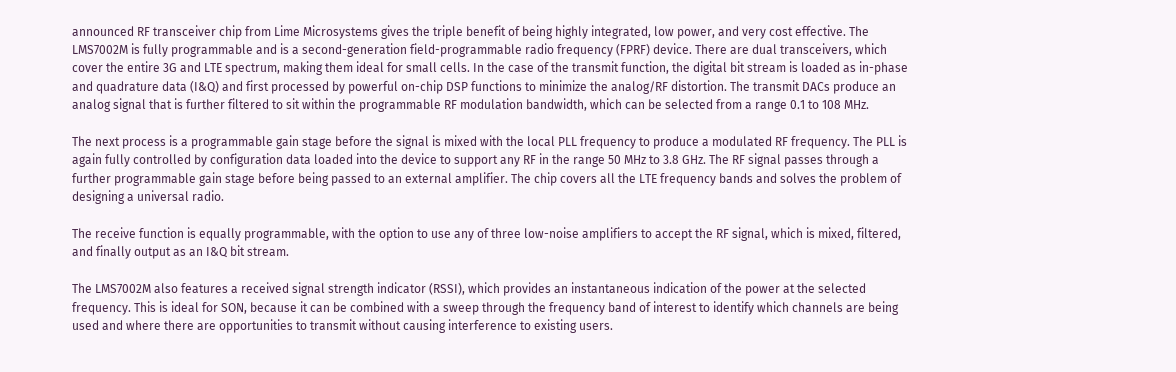announced RF transceiver chip from Lime Microsystems gives the triple benefit of being highly integrated, low power, and very cost effective. The LMS7002M is fully programmable and is a second-generation field-programmable radio frequency (FPRF) device. There are dual transceivers, which cover the entire 3G and LTE spectrum, making them ideal for small cells. In the case of the transmit function, the digital bit stream is loaded as in-phase and quadrature data (I&Q) and first processed by powerful on-chip DSP functions to minimize the analog/RF distortion. The transmit DACs produce an analog signal that is further filtered to sit within the programmable RF modulation bandwidth, which can be selected from a range 0.1 to 108 MHz.

The next process is a programmable gain stage before the signal is mixed with the local PLL frequency to produce a modulated RF frequency. The PLL is again fully controlled by configuration data loaded into the device to support any RF in the range 50 MHz to 3.8 GHz. The RF signal passes through a further programmable gain stage before being passed to an external amplifier. The chip covers all the LTE frequency bands and solves the problem of designing a universal radio.

The receive function is equally programmable, with the option to use any of three low-noise amplifiers to accept the RF signal, which is mixed, filtered, and finally output as an I&Q bit stream.

The LMS7002M also features a received signal strength indicator (RSSI), which provides an instantaneous indication of the power at the selected frequency. This is ideal for SON, because it can be combined with a sweep through the frequency band of interest to identify which channels are being used and where there are opportunities to transmit without causing interference to existing users.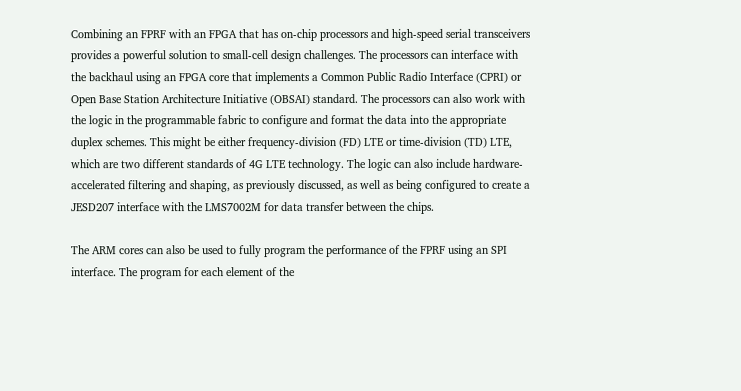Combining an FPRF with an FPGA that has on-chip processors and high-speed serial transceivers provides a powerful solution to small-cell design challenges. The processors can interface with the backhaul using an FPGA core that implements a Common Public Radio Interface (CPRI) or Open Base Station Architecture Initiative (OBSAI) standard. The processors can also work with the logic in the programmable fabric to configure and format the data into the appropriate duplex schemes. This might be either frequency-division (FD) LTE or time-division (TD) LTE, which are two different standards of 4G LTE technology. The logic can also include hardware-accelerated filtering and shaping, as previously discussed, as well as being configured to create a JESD207 interface with the LMS7002M for data transfer between the chips.

The ARM cores can also be used to fully program the performance of the FPRF using an SPI interface. The program for each element of the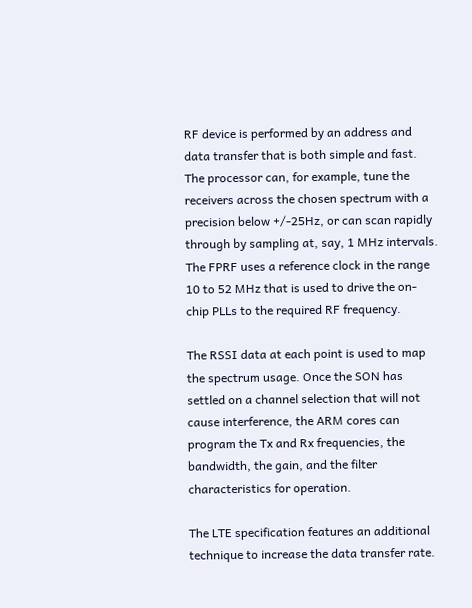RF device is performed by an address and data transfer that is both simple and fast. The processor can, for example, tune the receivers across the chosen spectrum with a precision below +/-25Hz, or can scan rapidly through by sampling at, say, 1 MHz intervals. The FPRF uses a reference clock in the range 10 to 52 MHz that is used to drive the on-chip PLLs to the required RF frequency.

The RSSI data at each point is used to map the spectrum usage. Once the SON has settled on a channel selection that will not cause interference, the ARM cores can program the Tx and Rx frequencies, the bandwidth, the gain, and the filter characteristics for operation.

The LTE specification features an additional technique to increase the data transfer rate.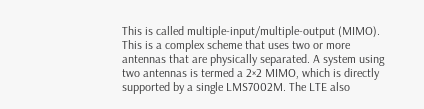This is called multiple-input/multiple-output (MIMO). This is a complex scheme that uses two or more antennas that are physically separated. A system using two antennas is termed a 2×2 MIMO, which is directly supported by a single LMS7002M. The LTE also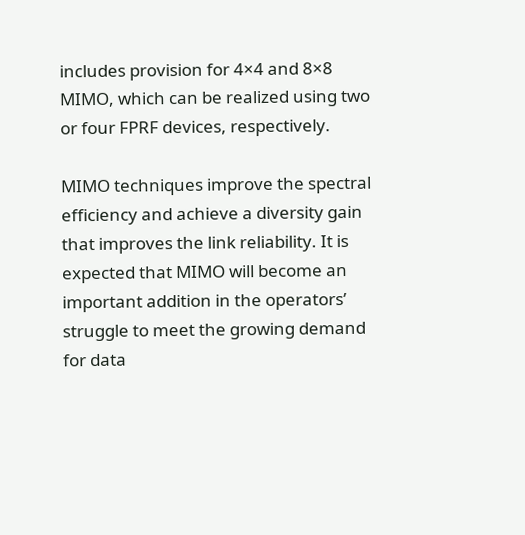includes provision for 4×4 and 8×8 MIMO, which can be realized using two or four FPRF devices, respectively.

MIMO techniques improve the spectral efficiency and achieve a diversity gain that improves the link reliability. It is expected that MIMO will become an important addition in the operators’ struggle to meet the growing demand for data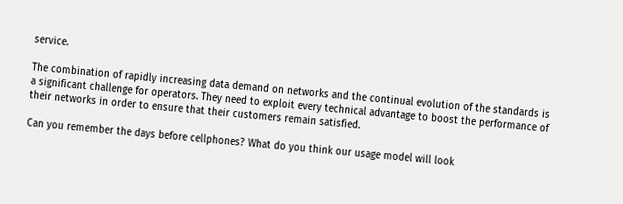service.

The combination of rapidly increasing data demand on networks and the continual evolution of the standards is a significant challenge for operators. They need to exploit every technical advantage to boost the performance of their networks in order to ensure that their customers remain satisfied.

Can you remember the days before cellphones? What do you think our usage model will look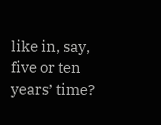like in, say, five or ten years’ time?